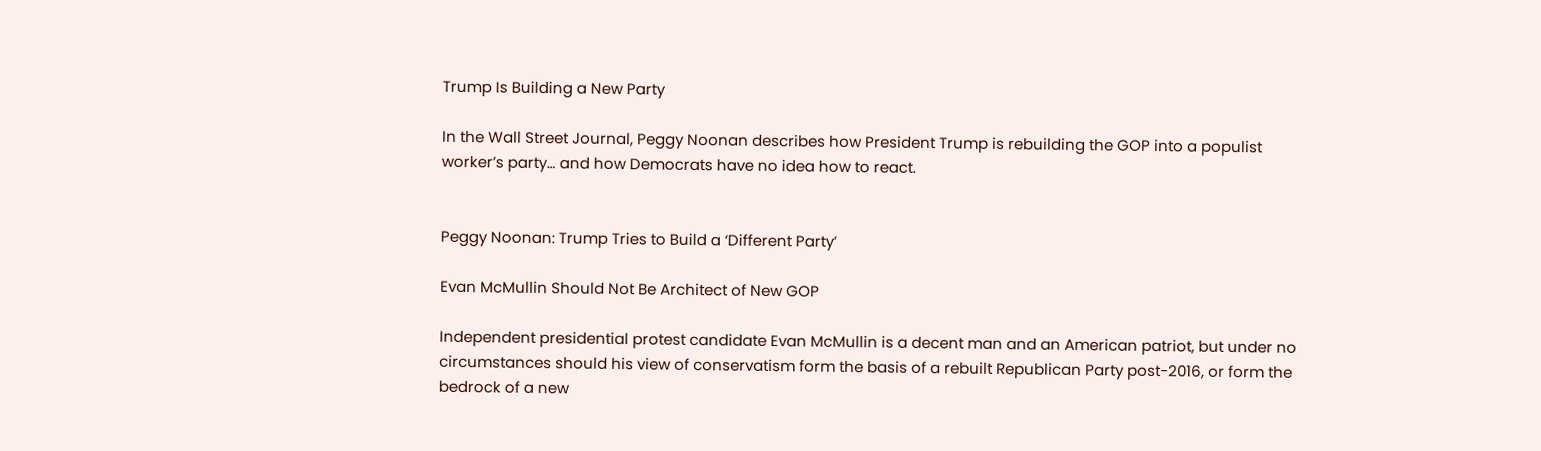Trump Is Building a New Party

In the Wall Street Journal, Peggy Noonan describes how President Trump is rebuilding the GOP into a populist worker’s party… and how Democrats have no idea how to react.


Peggy Noonan: Trump Tries to Build a ‘Different Party’

Evan McMullin Should Not Be Architect of New GOP

Independent presidential protest candidate Evan McMullin is a decent man and an American patriot, but under no circumstances should his view of conservatism form the basis of a rebuilt Republican Party post-2016, or form the bedrock of a new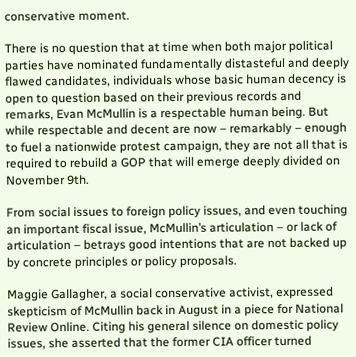conservative moment.

There is no question that at time when both major political parties have nominated fundamentally distasteful and deeply flawed candidates, individuals whose basic human decency is open to question based on their previous records and remarks, Evan McMullin is a respectable human being. But while respectable and decent are now – remarkably – enough to fuel a nationwide protest campaign, they are not all that is required to rebuild a GOP that will emerge deeply divided on November 9th.

From social issues to foreign policy issues, and even touching an important fiscal issue, McMullin’s articulation – or lack of articulation – betrays good intentions that are not backed up by concrete principles or policy proposals.

Maggie Gallagher, a social conservative activist, expressed skepticism of McMullin back in August in a piece for National Review Online. Citing his general silence on domestic policy issues, she asserted that the former CIA officer turned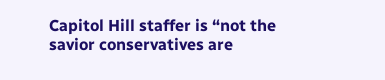Capitol Hill staffer is “not the savior conservatives are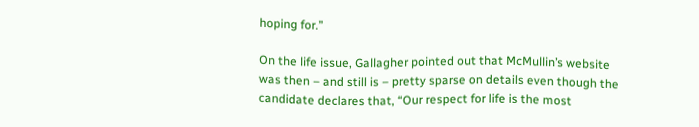hoping for.”

On the life issue, Gallagher pointed out that McMullin’s website was then – and still is – pretty sparse on details even though the candidate declares that, “Our respect for life is the most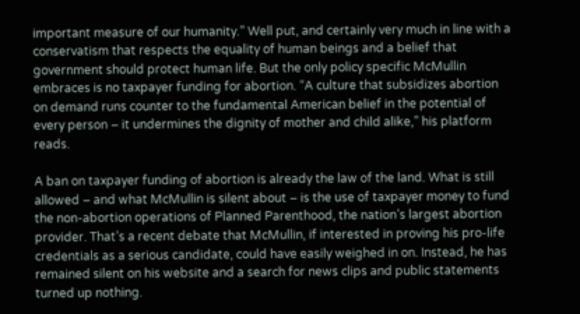important measure of our humanity.” Well put, and certainly very much in line with a conservatism that respects the equality of human beings and a belief that government should protect human life. But the only policy specific McMullin embraces is no taxpayer funding for abortion. “A culture that subsidizes abortion on demand runs counter to the fundamental American belief in the potential of every person – it undermines the dignity of mother and child alike,” his platform reads.

A ban on taxpayer funding of abortion is already the law of the land. What is still allowed – and what McMullin is silent about – is the use of taxpayer money to fund the non-abortion operations of Planned Parenthood, the nation’s largest abortion provider. That’s a recent debate that McMullin, if interested in proving his pro-life credentials as a serious candidate, could have easily weighed in on. Instead, he has remained silent on his website and a search for news clips and public statements turned up nothing.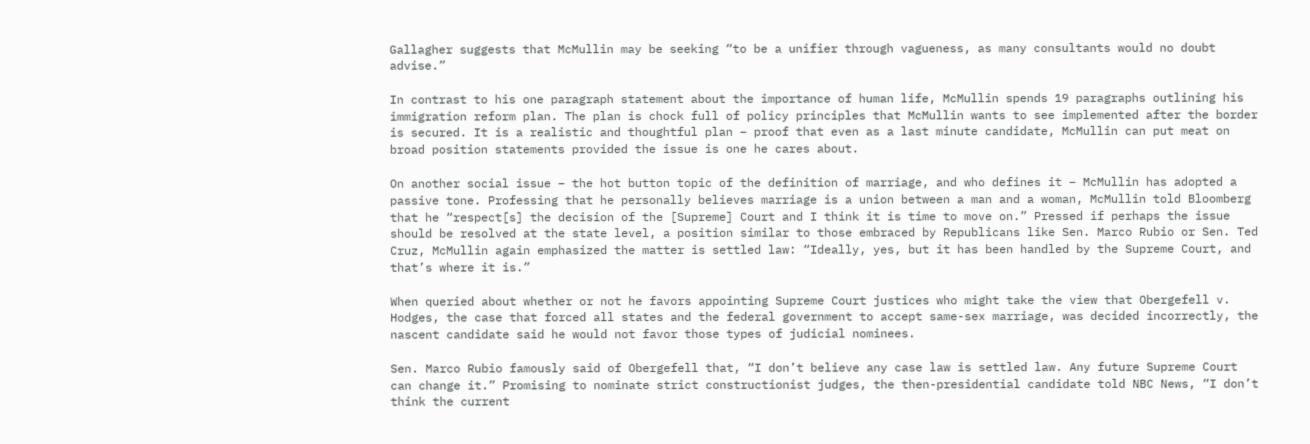Gallagher suggests that McMullin may be seeking “to be a unifier through vagueness, as many consultants would no doubt advise.”

In contrast to his one paragraph statement about the importance of human life, McMullin spends 19 paragraphs outlining his immigration reform plan. The plan is chock full of policy principles that McMullin wants to see implemented after the border is secured. It is a realistic and thoughtful plan – proof that even as a last minute candidate, McMullin can put meat on broad position statements provided the issue is one he cares about.

On another social issue – the hot button topic of the definition of marriage, and who defines it – McMullin has adopted a passive tone. Professing that he personally believes marriage is a union between a man and a woman, McMullin told Bloomberg that he “respect[s] the decision of the [Supreme] Court and I think it is time to move on.” Pressed if perhaps the issue should be resolved at the state level, a position similar to those embraced by Republicans like Sen. Marco Rubio or Sen. Ted Cruz, McMullin again emphasized the matter is settled law: “Ideally, yes, but it has been handled by the Supreme Court, and that’s where it is.”

When queried about whether or not he favors appointing Supreme Court justices who might take the view that Obergefell v. Hodges, the case that forced all states and the federal government to accept same-sex marriage, was decided incorrectly, the nascent candidate said he would not favor those types of judicial nominees.

Sen. Marco Rubio famously said of Obergefell that, “I don’t believe any case law is settled law. Any future Supreme Court can change it.” Promising to nominate strict constructionist judges, the then-presidential candidate told NBC News, “I don’t think the current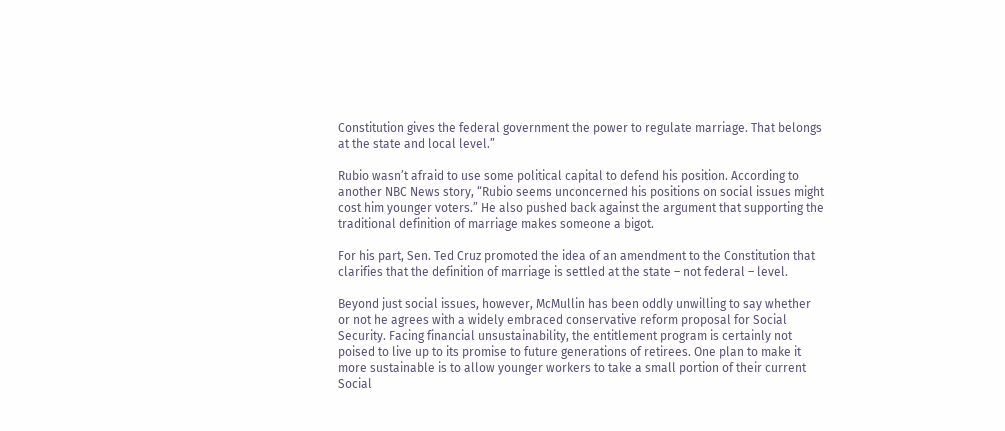Constitution gives the federal government the power to regulate marriage. That belongs at the state and local level.”

Rubio wasn’t afraid to use some political capital to defend his position. According to another NBC News story, “Rubio seems unconcerned his positions on social issues might cost him younger voters.” He also pushed back against the argument that supporting the traditional definition of marriage makes someone a bigot.

For his part, Sen. Ted Cruz promoted the idea of an amendment to the Constitution that clarifies that the definition of marriage is settled at the state – not federal – level.

Beyond just social issues, however, McMullin has been oddly unwilling to say whether or not he agrees with a widely embraced conservative reform proposal for Social Security. Facing financial unsustainability, the entitlement program is certainly not poised to live up to its promise to future generations of retirees. One plan to make it more sustainable is to allow younger workers to take a small portion of their current Social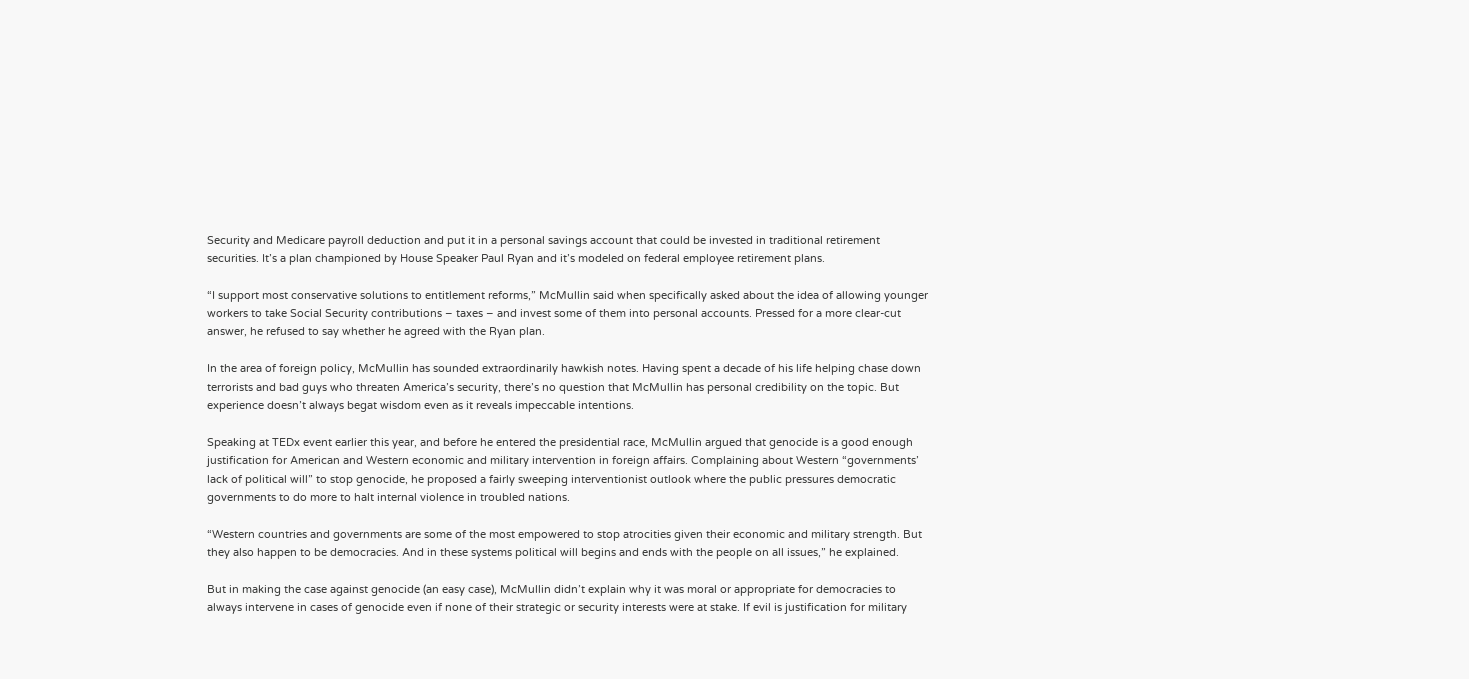Security and Medicare payroll deduction and put it in a personal savings account that could be invested in traditional retirement securities. It’s a plan championed by House Speaker Paul Ryan and it’s modeled on federal employee retirement plans.

“I support most conservative solutions to entitlement reforms,” McMullin said when specifically asked about the idea of allowing younger workers to take Social Security contributions – taxes – and invest some of them into personal accounts. Pressed for a more clear-cut answer, he refused to say whether he agreed with the Ryan plan.

In the area of foreign policy, McMullin has sounded extraordinarily hawkish notes. Having spent a decade of his life helping chase down terrorists and bad guys who threaten America’s security, there’s no question that McMullin has personal credibility on the topic. But experience doesn’t always begat wisdom even as it reveals impeccable intentions.

Speaking at TEDx event earlier this year, and before he entered the presidential race, McMullin argued that genocide is a good enough justification for American and Western economic and military intervention in foreign affairs. Complaining about Western “governments’ lack of political will” to stop genocide, he proposed a fairly sweeping interventionist outlook where the public pressures democratic governments to do more to halt internal violence in troubled nations.

“Western countries and governments are some of the most empowered to stop atrocities given their economic and military strength. But they also happen to be democracies. And in these systems political will begins and ends with the people on all issues,” he explained.

But in making the case against genocide (an easy case), McMullin didn’t explain why it was moral or appropriate for democracies to always intervene in cases of genocide even if none of their strategic or security interests were at stake. If evil is justification for military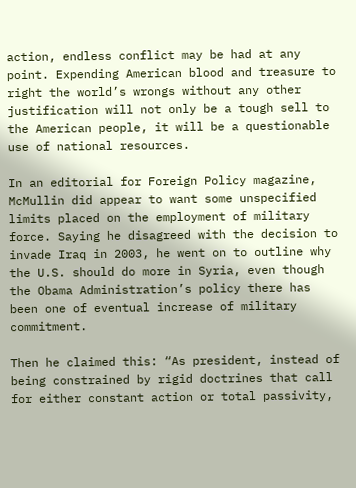action, endless conflict may be had at any point. Expending American blood and treasure to right the world’s wrongs without any other justification will not only be a tough sell to the American people, it will be a questionable use of national resources.

In an editorial for Foreign Policy magazine, McMullin did appear to want some unspecified limits placed on the employment of military force. Saying he disagreed with the decision to invade Iraq in 2003, he went on to outline why the U.S. should do more in Syria, even though the Obama Administration’s policy there has been one of eventual increase of military commitment.

Then he claimed this: “As president, instead of being constrained by rigid doctrines that call for either constant action or total passivity,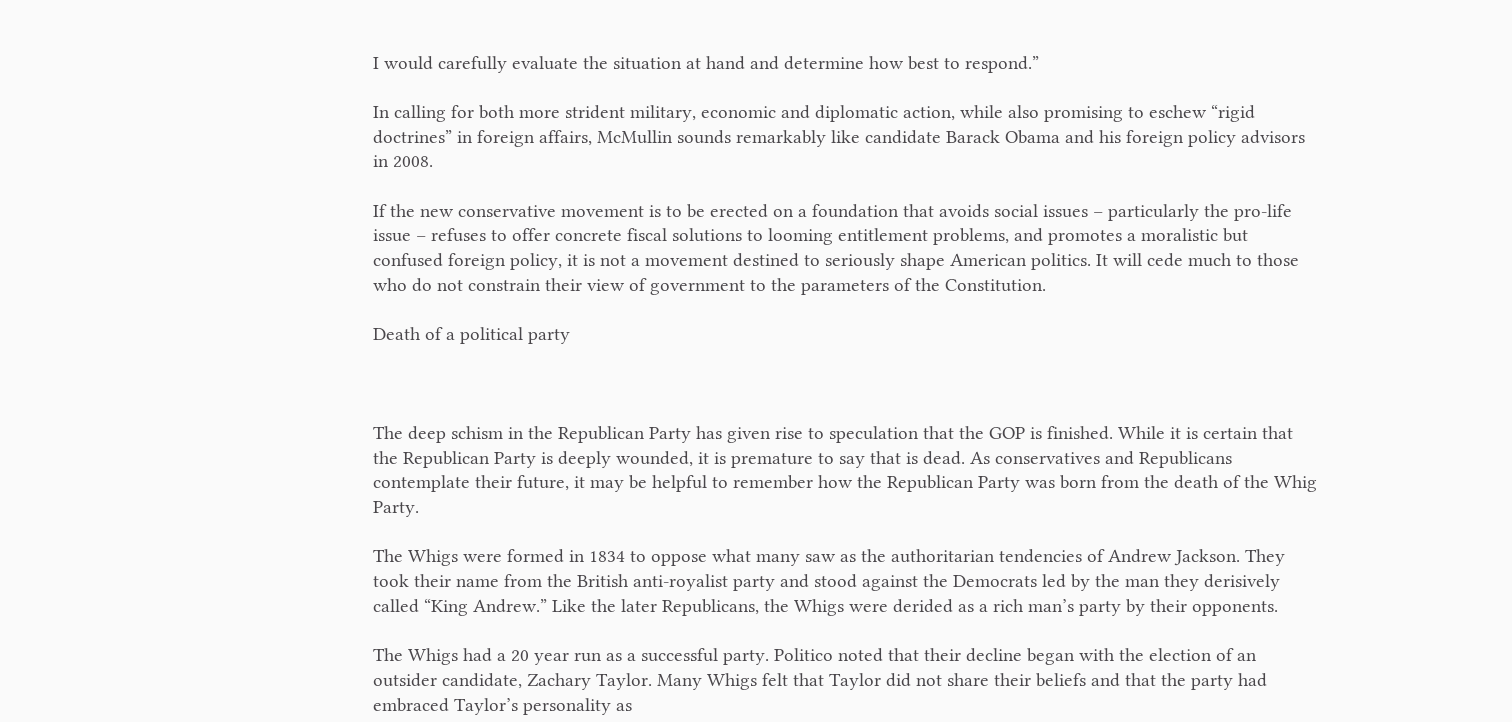I would carefully evaluate the situation at hand and determine how best to respond.”

In calling for both more strident military, economic and diplomatic action, while also promising to eschew “rigid doctrines” in foreign affairs, McMullin sounds remarkably like candidate Barack Obama and his foreign policy advisors in 2008.

If the new conservative movement is to be erected on a foundation that avoids social issues – particularly the pro-life issue – refuses to offer concrete fiscal solutions to looming entitlement problems, and promotes a moralistic but confused foreign policy, it is not a movement destined to seriously shape American politics. It will cede much to those who do not constrain their view of government to the parameters of the Constitution.

Death of a political party



The deep schism in the Republican Party has given rise to speculation that the GOP is finished. While it is certain that the Republican Party is deeply wounded, it is premature to say that is dead. As conservatives and Republicans contemplate their future, it may be helpful to remember how the Republican Party was born from the death of the Whig Party.

The Whigs were formed in 1834 to oppose what many saw as the authoritarian tendencies of Andrew Jackson. They took their name from the British anti-royalist party and stood against the Democrats led by the man they derisively called “King Andrew.” Like the later Republicans, the Whigs were derided as a rich man’s party by their opponents.

The Whigs had a 20 year run as a successful party. Politico noted that their decline began with the election of an outsider candidate, Zachary Taylor. Many Whigs felt that Taylor did not share their beliefs and that the party had embraced Taylor’s personality as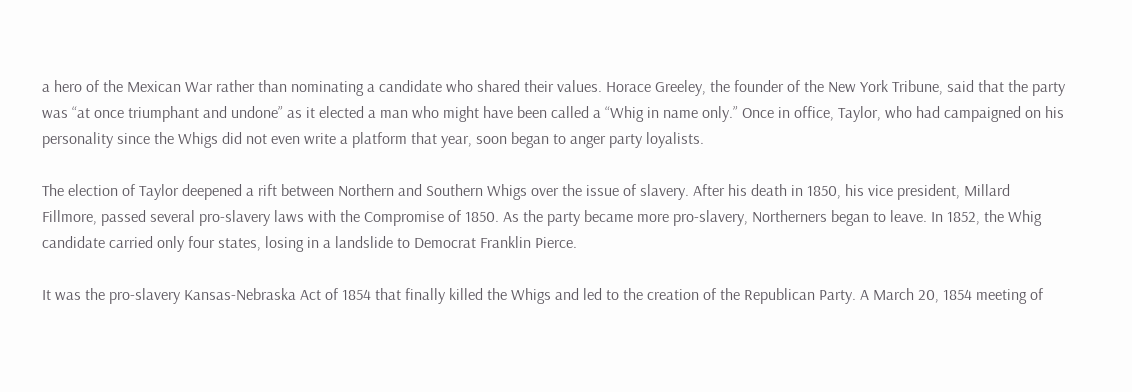a hero of the Mexican War rather than nominating a candidate who shared their values. Horace Greeley, the founder of the New York Tribune, said that the party was “at once triumphant and undone” as it elected a man who might have been called a “Whig in name only.” Once in office, Taylor, who had campaigned on his personality since the Whigs did not even write a platform that year, soon began to anger party loyalists.

The election of Taylor deepened a rift between Northern and Southern Whigs over the issue of slavery. After his death in 1850, his vice president, Millard Fillmore, passed several pro-slavery laws with the Compromise of 1850. As the party became more pro-slavery, Northerners began to leave. In 1852, the Whig candidate carried only four states, losing in a landslide to Democrat Franklin Pierce.

It was the pro-slavery Kansas-Nebraska Act of 1854 that finally killed the Whigs and led to the creation of the Republican Party. A March 20, 1854 meeting of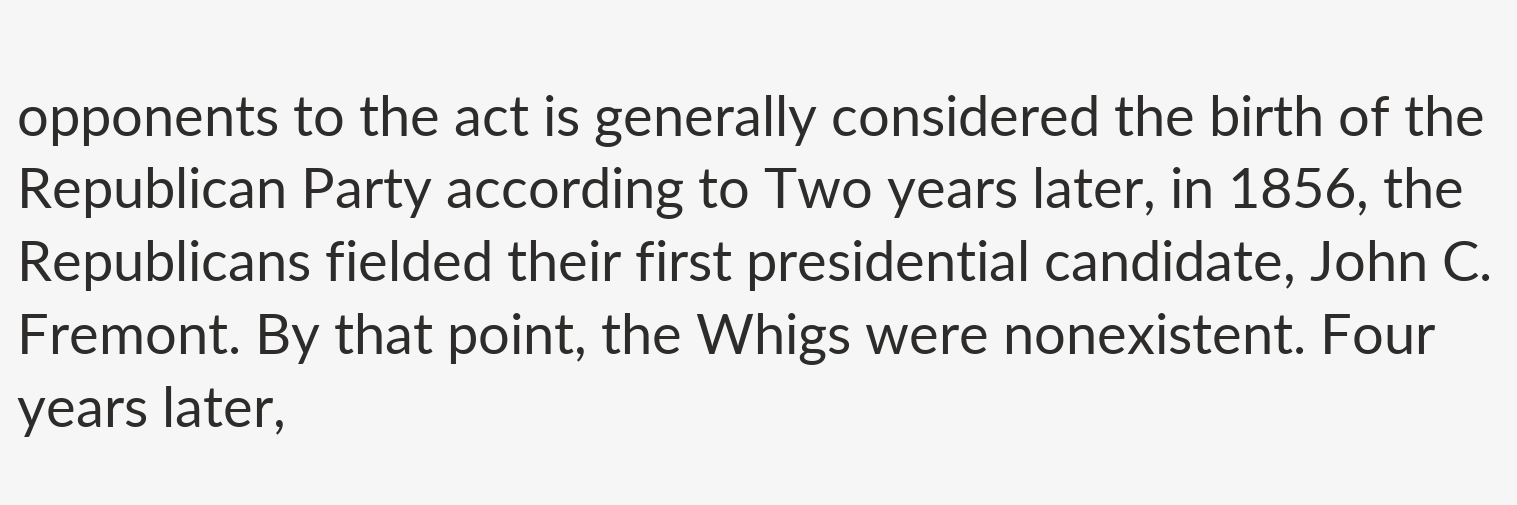opponents to the act is generally considered the birth of the Republican Party according to Two years later, in 1856, the Republicans fielded their first presidential candidate, John C. Fremont. By that point, the Whigs were nonexistent. Four years later,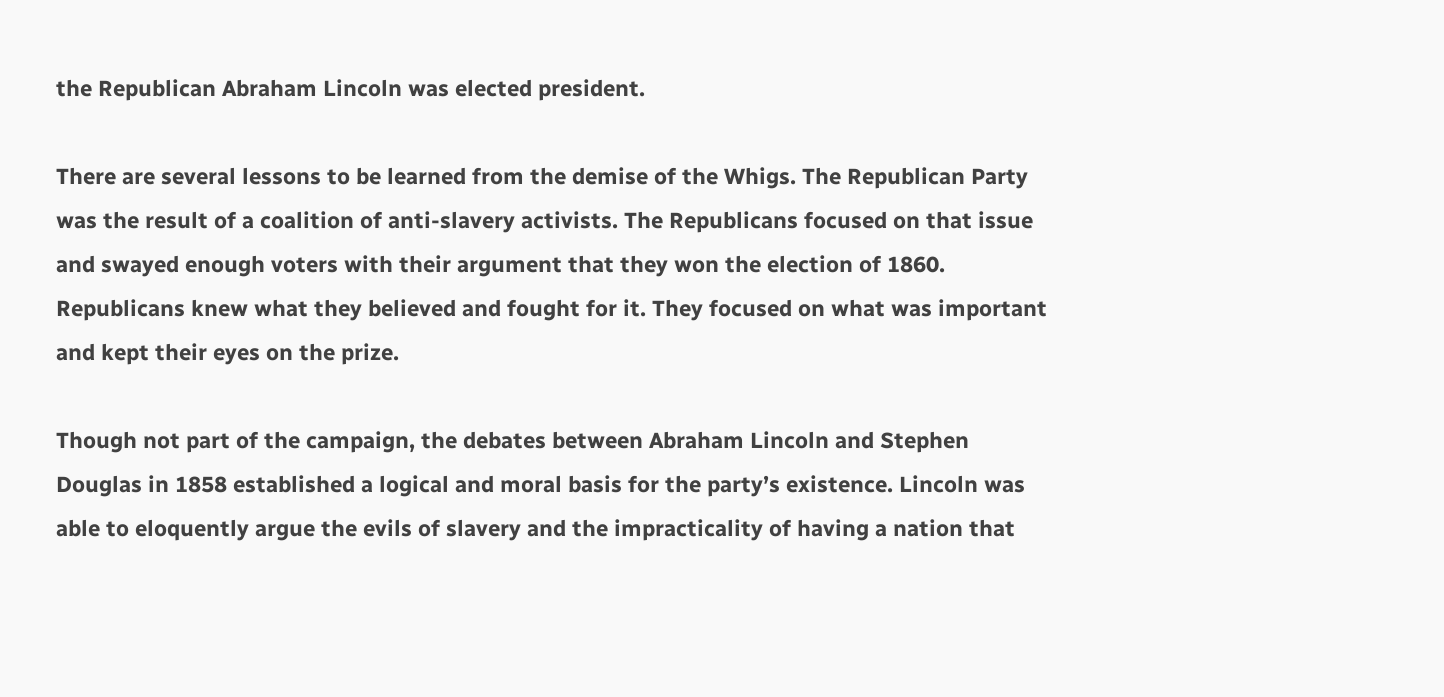the Republican Abraham Lincoln was elected president.

There are several lessons to be learned from the demise of the Whigs. The Republican Party was the result of a coalition of anti-slavery activists. The Republicans focused on that issue and swayed enough voters with their argument that they won the election of 1860. Republicans knew what they believed and fought for it. They focused on what was important and kept their eyes on the prize.

Though not part of the campaign, the debates between Abraham Lincoln and Stephen Douglas in 1858 established a logical and moral basis for the party’s existence. Lincoln was able to eloquently argue the evils of slavery and the impracticality of having a nation that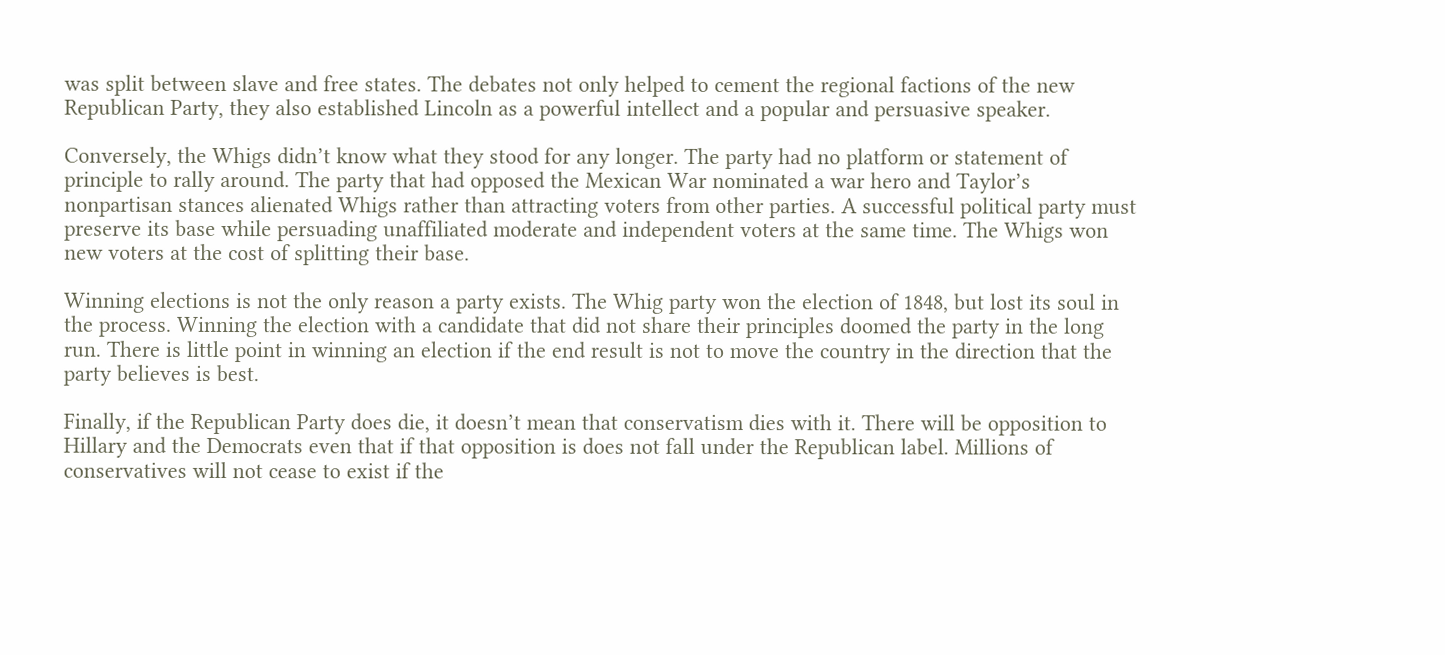was split between slave and free states. The debates not only helped to cement the regional factions of the new Republican Party, they also established Lincoln as a powerful intellect and a popular and persuasive speaker.

Conversely, the Whigs didn’t know what they stood for any longer. The party had no platform or statement of principle to rally around. The party that had opposed the Mexican War nominated a war hero and Taylor’s nonpartisan stances alienated Whigs rather than attracting voters from other parties. A successful political party must preserve its base while persuading unaffiliated moderate and independent voters at the same time. The Whigs won new voters at the cost of splitting their base.

Winning elections is not the only reason a party exists. The Whig party won the election of 1848, but lost its soul in the process. Winning the election with a candidate that did not share their principles doomed the party in the long run. There is little point in winning an election if the end result is not to move the country in the direction that the party believes is best.

Finally, if the Republican Party does die, it doesn’t mean that conservatism dies with it. There will be opposition to Hillary and the Democrats even that if that opposition is does not fall under the Republican label. Millions of conservatives will not cease to exist if the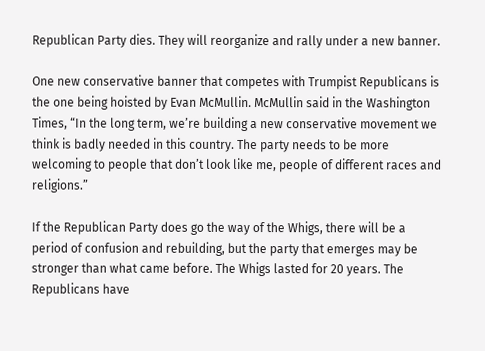Republican Party dies. They will reorganize and rally under a new banner.

One new conservative banner that competes with Trumpist Republicans is the one being hoisted by Evan McMullin. McMullin said in the Washington Times, “In the long term, we’re building a new conservative movement we think is badly needed in this country. The party needs to be more welcoming to people that don’t look like me, people of different races and religions.”

If the Republican Party does go the way of the Whigs, there will be a period of confusion and rebuilding, but the party that emerges may be stronger than what came before. The Whigs lasted for 20 years. The Republicans have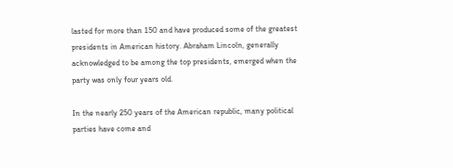lasted for more than 150 and have produced some of the greatest presidents in American history. Abraham Lincoln, generally acknowledged to be among the top presidents, emerged when the party was only four years old.

In the nearly 250 years of the American republic, many political parties have come and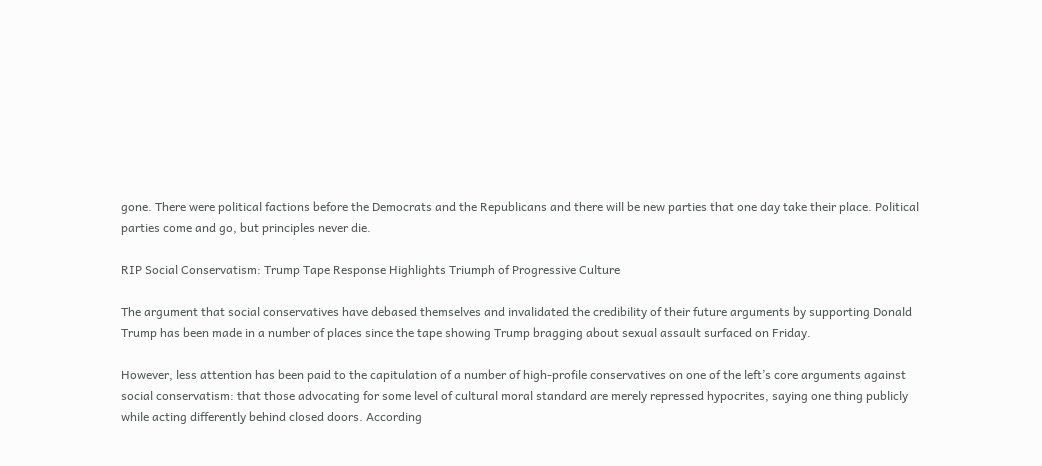gone. There were political factions before the Democrats and the Republicans and there will be new parties that one day take their place. Political parties come and go, but principles never die.

RIP Social Conservatism: Trump Tape Response Highlights Triumph of Progressive Culture

The argument that social conservatives have debased themselves and invalidated the credibility of their future arguments by supporting Donald Trump has been made in a number of places since the tape showing Trump bragging about sexual assault surfaced on Friday.

However, less attention has been paid to the capitulation of a number of high-profile conservatives on one of the left’s core arguments against social conservatism: that those advocating for some level of cultural moral standard are merely repressed hypocrites, saying one thing publicly while acting differently behind closed doors. According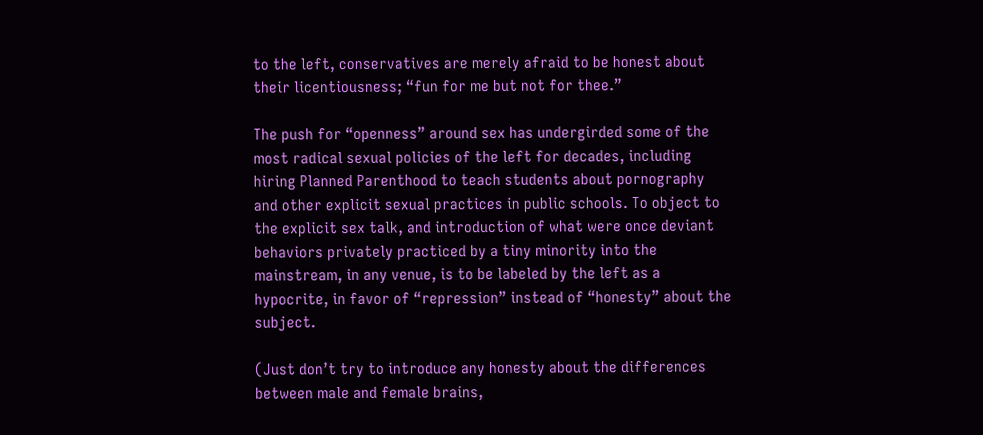to the left, conservatives are merely afraid to be honest about their licentiousness; “fun for me but not for thee.”

The push for “openness” around sex has undergirded some of the most radical sexual policies of the left for decades, including hiring Planned Parenthood to teach students about pornography and other explicit sexual practices in public schools. To object to the explicit sex talk, and introduction of what were once deviant behaviors privately practiced by a tiny minority into the mainstream, in any venue, is to be labeled by the left as a hypocrite, in favor of “repression” instead of “honesty” about the subject.

(Just don’t try to introduce any honesty about the differences between male and female brains,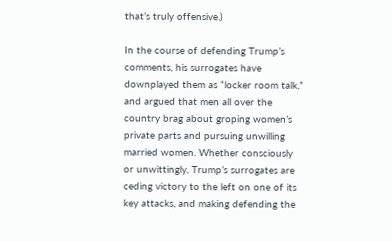that’s truly offensive.)

In the course of defending Trump’s comments, his surrogates have downplayed them as “locker room talk,” and argued that men all over the country brag about groping women’s private parts and pursuing unwilling married women. Whether consciously or unwittingly, Trump’s surrogates are ceding victory to the left on one of its key attacks, and making defending the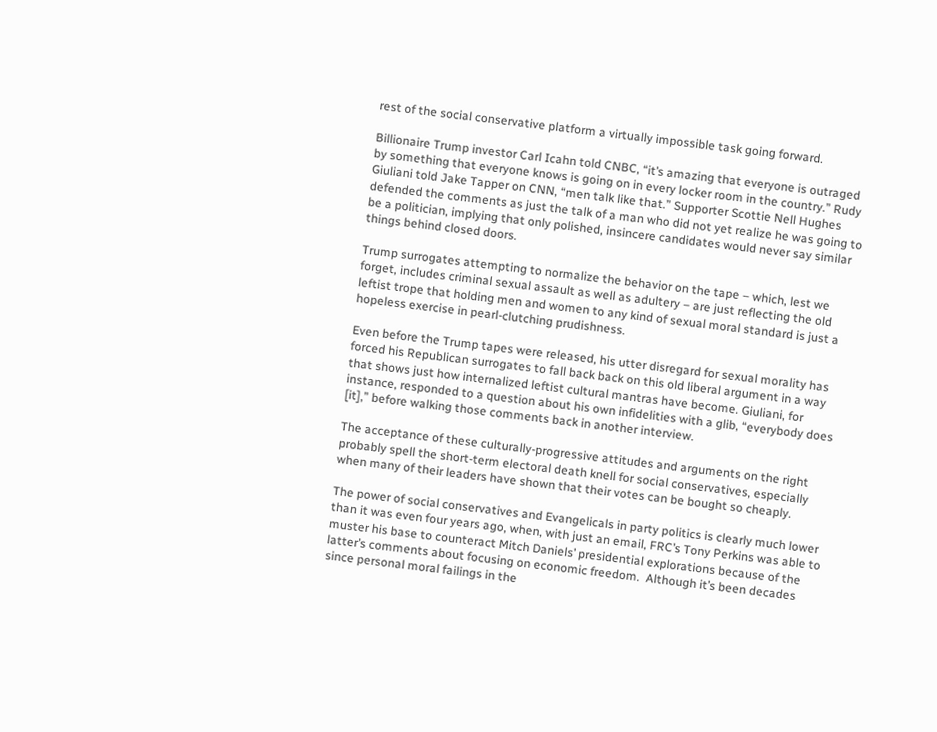rest of the social conservative platform a virtually impossible task going forward.

Billionaire Trump investor Carl Icahn told CNBC, “it’s amazing that everyone is outraged by something that everyone knows is going on in every locker room in the country.” Rudy Giuliani told Jake Tapper on CNN, “men talk like that.” Supporter Scottie Nell Hughes defended the comments as just the talk of a man who did not yet realize he was going to be a politician, implying that only polished, insincere candidates would never say similar things behind closed doors.

Trump surrogates attempting to normalize the behavior on the tape – which, lest we forget, includes criminal sexual assault as well as adultery – are just reflecting the old leftist trope that holding men and women to any kind of sexual moral standard is just a hopeless exercise in pearl-clutching prudishness.

Even before the Trump tapes were released, his utter disregard for sexual morality has forced his Republican surrogates to fall back back on this old liberal argument in a way that shows just how internalized leftist cultural mantras have become. Giuliani, for instance, responded to a question about his own infidelities with a glib, “everybody does [it],” before walking those comments back in another interview.

The acceptance of these culturally-progressive attitudes and arguments on the right probably spell the short-term electoral death knell for social conservatives, especially when many of their leaders have shown that their votes can be bought so cheaply.

The power of social conservatives and Evangelicals in party politics is clearly much lower than it was even four years ago, when, with just an email, FRC’s Tony Perkins was able to muster his base to counteract Mitch Daniels’ presidential explorations because of the latter’s comments about focusing on economic freedom.  Although it’s been decades since personal moral failings in the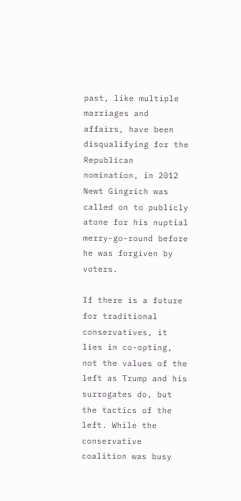past, like multiple marriages and affairs, have been disqualifying for the Republican nomination, in 2012 Newt Gingrich was called on to publicly atone for his nuptial merry-go-round before he was forgiven by voters.

If there is a future for traditional conservatives, it lies in co-opting, not the values of the left as Trump and his surrogates do, but the tactics of the left. While the conservative coalition was busy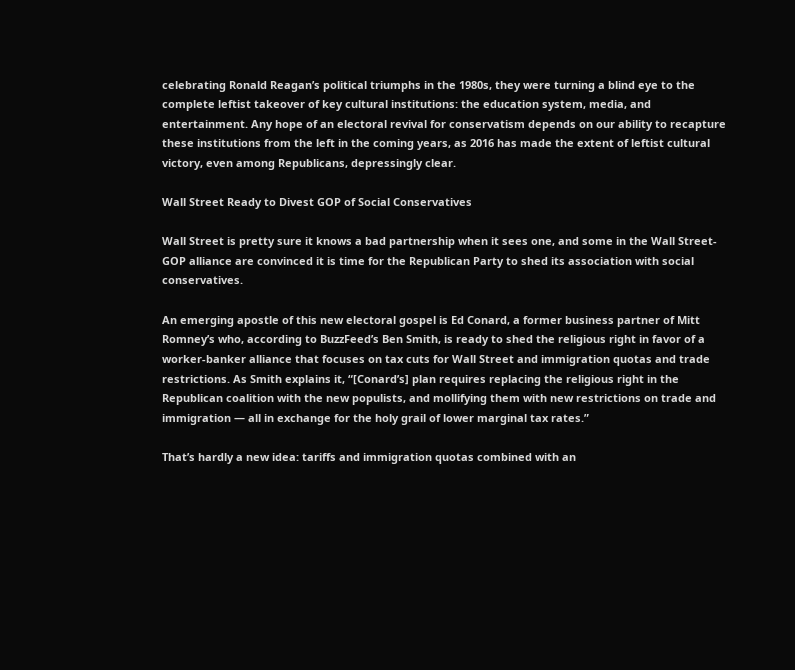celebrating Ronald Reagan’s political triumphs in the 1980s, they were turning a blind eye to the complete leftist takeover of key cultural institutions: the education system, media, and entertainment. Any hope of an electoral revival for conservatism depends on our ability to recapture these institutions from the left in the coming years, as 2016 has made the extent of leftist cultural victory, even among Republicans, depressingly clear.

Wall Street Ready to Divest GOP of Social Conservatives

Wall Street is pretty sure it knows a bad partnership when it sees one, and some in the Wall Street-GOP alliance are convinced it is time for the Republican Party to shed its association with social conservatives.

An emerging apostle of this new electoral gospel is Ed Conard, a former business partner of Mitt Romney’s who, according to BuzzFeed’s Ben Smith, is ready to shed the religious right in favor of a worker-banker alliance that focuses on tax cuts for Wall Street and immigration quotas and trade restrictions. As Smith explains it, “[Conard’s] plan requires replacing the religious right in the Republican coalition with the new populists, and mollifying them with new restrictions on trade and immigration — all in exchange for the holy grail of lower marginal tax rates.”

That’s hardly a new idea: tariffs and immigration quotas combined with an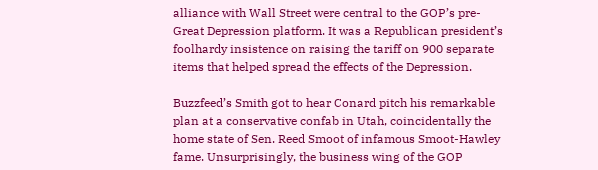alliance with Wall Street were central to the GOP’s pre-Great Depression platform. It was a Republican president’s foolhardy insistence on raising the tariff on 900 separate items that helped spread the effects of the Depression.

Buzzfeed’s Smith got to hear Conard pitch his remarkable plan at a conservative confab in Utah, coincidentally the home state of Sen. Reed Smoot of infamous Smoot-Hawley fame. Unsurprisingly, the business wing of the GOP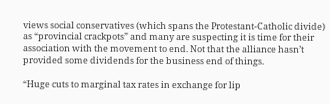views social conservatives (which spans the Protestant-Catholic divide) as “provincial crackpots” and many are suspecting it is time for their association with the movement to end. Not that the alliance hasn’t provided some dividends for the business end of things.

“Huge cuts to marginal tax rates in exchange for lip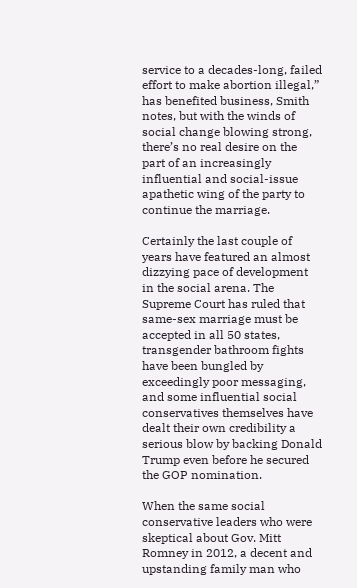service to a decades-long, failed effort to make abortion illegal,” has benefited business, Smith notes, but with the winds of social change blowing strong, there’s no real desire on the part of an increasingly influential and social-issue apathetic wing of the party to continue the marriage.

Certainly the last couple of years have featured an almost dizzying pace of development in the social arena. The Supreme Court has ruled that same-sex marriage must be accepted in all 50 states, transgender bathroom fights have been bungled by exceedingly poor messaging, and some influential social conservatives themselves have dealt their own credibility a serious blow by backing Donald Trump even before he secured the GOP nomination.

When the same social conservative leaders who were skeptical about Gov. Mitt Romney in 2012, a decent and upstanding family man who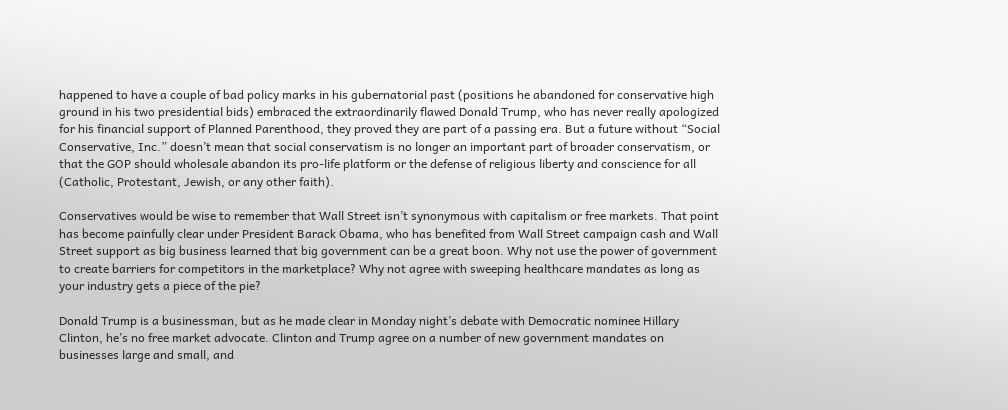happened to have a couple of bad policy marks in his gubernatorial past (positions he abandoned for conservative high ground in his two presidential bids) embraced the extraordinarily flawed Donald Trump, who has never really apologized for his financial support of Planned Parenthood, they proved they are part of a passing era. But a future without “Social Conservative, Inc.” doesn’t mean that social conservatism is no longer an important part of broader conservatism, or that the GOP should wholesale abandon its pro-life platform or the defense of religious liberty and conscience for all (Catholic, Protestant, Jewish, or any other faith).

Conservatives would be wise to remember that Wall Street isn’t synonymous with capitalism or free markets. That point has become painfully clear under President Barack Obama, who has benefited from Wall Street campaign cash and Wall Street support as big business learned that big government can be a great boon. Why not use the power of government to create barriers for competitors in the marketplace? Why not agree with sweeping healthcare mandates as long as your industry gets a piece of the pie?

Donald Trump is a businessman, but as he made clear in Monday night’s debate with Democratic nominee Hillary Clinton, he’s no free market advocate. Clinton and Trump agree on a number of new government mandates on businesses large and small, and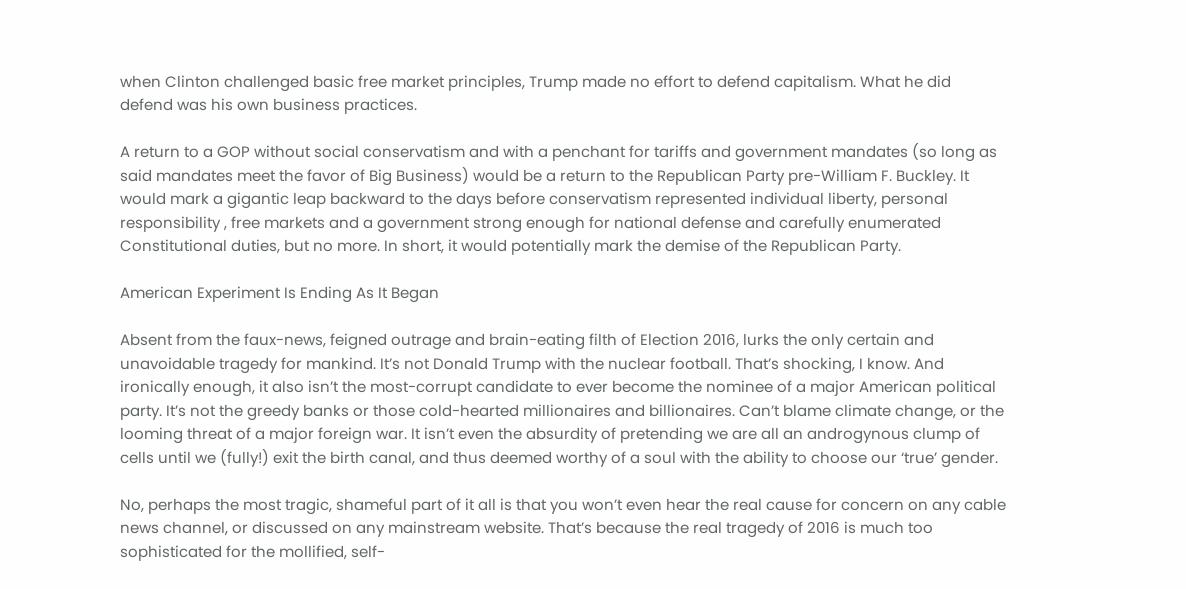when Clinton challenged basic free market principles, Trump made no effort to defend capitalism. What he did defend was his own business practices.

A return to a GOP without social conservatism and with a penchant for tariffs and government mandates (so long as said mandates meet the favor of Big Business) would be a return to the Republican Party pre-William F. Buckley. It would mark a gigantic leap backward to the days before conservatism represented individual liberty, personal responsibility , free markets and a government strong enough for national defense and carefully enumerated Constitutional duties, but no more. In short, it would potentially mark the demise of the Republican Party.

American Experiment Is Ending As It Began

Absent from the faux-news, feigned outrage and brain-eating filth of Election 2016, lurks the only certain and unavoidable tragedy for mankind. It’s not Donald Trump with the nuclear football. That’s shocking, I know. And ironically enough, it also isn’t the most-corrupt candidate to ever become the nominee of a major American political party. It’s not the greedy banks or those cold-hearted millionaires and billionaires. Can’t blame climate change, or the looming threat of a major foreign war. It isn’t even the absurdity of pretending we are all an androgynous clump of cells until we (fully!) exit the birth canal, and thus deemed worthy of a soul with the ability to choose our ‘true’ gender.

No, perhaps the most tragic, shameful part of it all is that you won’t even hear the real cause for concern on any cable news channel, or discussed on any mainstream website. That’s because the real tragedy of 2016 is much too sophisticated for the mollified, self-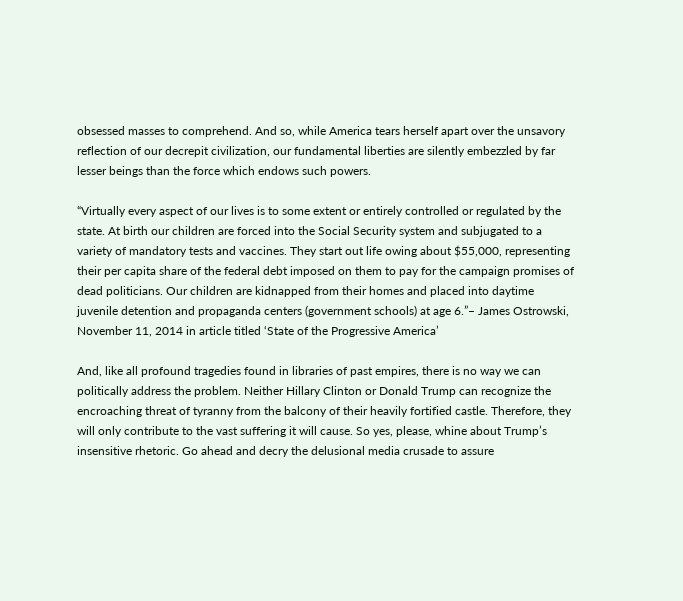obsessed masses to comprehend. And so, while America tears herself apart over the unsavory reflection of our decrepit civilization, our fundamental liberties are silently embezzled by far lesser beings than the force which endows such powers.

“Virtually every aspect of our lives is to some extent or entirely controlled or regulated by the state. At birth our children are forced into the Social Security system and subjugated to a variety of mandatory tests and vaccines. They start out life owing about $55,000, representing their per capita share of the federal debt imposed on them to pay for the campaign promises of dead politicians. Our children are kidnapped from their homes and placed into daytime juvenile detention and propaganda centers (government schools) at age 6.”– James Ostrowski, November 11, 2014 in article titled ‘State of the Progressive America’

And, like all profound tragedies found in libraries of past empires, there is no way we can politically address the problem. Neither Hillary Clinton or Donald Trump can recognize the encroaching threat of tyranny from the balcony of their heavily fortified castle. Therefore, they will only contribute to the vast suffering it will cause. So yes, please, whine about Trump’s insensitive rhetoric. Go ahead and decry the delusional media crusade to assure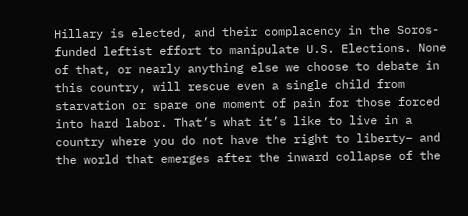Hillary is elected, and their complacency in the Soros-funded leftist effort to manipulate U.S. Elections. None of that, or nearly anything else we choose to debate in this country, will rescue even a single child from starvation or spare one moment of pain for those forced into hard labor. That’s what it’s like to live in a country where you do not have the right to liberty– and the world that emerges after the inward collapse of the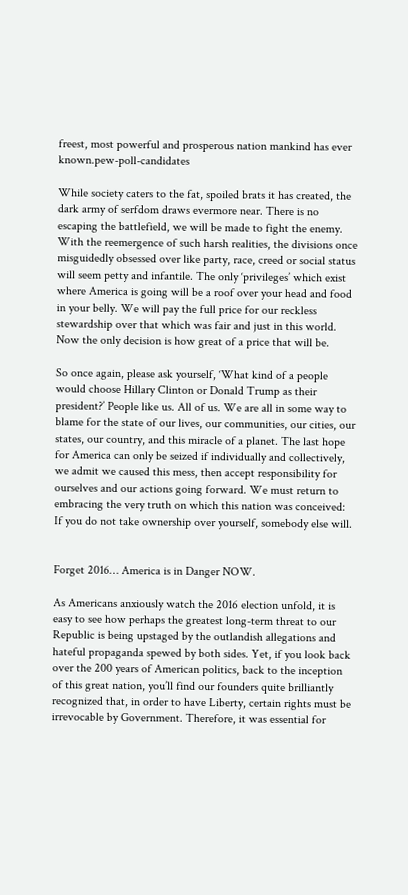freest, most powerful and prosperous nation mankind has ever known.pew-poll-candidates

While society caters to the fat, spoiled brats it has created, the dark army of serfdom draws evermore near. There is no escaping the battlefield, we will be made to fight the enemy. With the reemergence of such harsh realities, the divisions once misguidedly obsessed over like party, race, creed or social status will seem petty and infantile. The only ‘privileges’ which exist where America is going will be a roof over your head and food in your belly. We will pay the full price for our reckless stewardship over that which was fair and just in this world. Now the only decision is how great of a price that will be.

So once again, please ask yourself, ‘What kind of a people would choose Hillary Clinton or Donald Trump as their president?’ People like us. All of us. We are all in some way to blame for the state of our lives, our communities, our cities, our states, our country, and this miracle of a planet. The last hope for America can only be seized if individually and collectively, we admit we caused this mess, then accept responsibility for ourselves and our actions going forward. We must return to embracing the very truth on which this nation was conceived: If you do not take ownership over yourself, somebody else will.


Forget 2016… America is in Danger NOW.

As Americans anxiously watch the 2016 election unfold, it is easy to see how perhaps the greatest long-term threat to our Republic is being upstaged by the outlandish allegations and hateful propaganda spewed by both sides. Yet, if you look back over the 200 years of American politics, back to the inception of this great nation, you’ll find our founders quite brilliantly recognized that, in order to have Liberty, certain rights must be irrevocable by Government. Therefore, it was essential for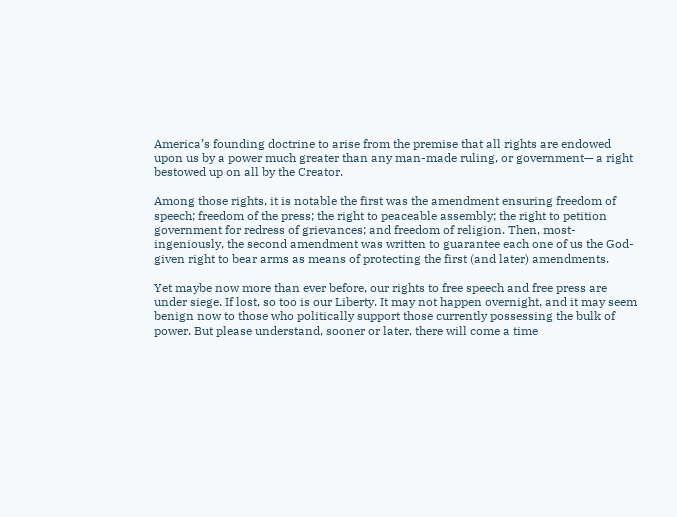America’s founding doctrine to arise from the premise that all rights are endowed upon us by a power much greater than any man-made ruling, or government— a right bestowed up on all by the Creator.

Among those rights, it is notable the first was the amendment ensuring freedom of speech; freedom of the press; the right to peaceable assembly; the right to petition government for redress of grievances; and freedom of religion. Then, most-ingeniously, the second amendment was written to guarantee each one of us the God-given right to bear arms as means of protecting the first (and later) amendments.

Yet maybe now more than ever before, our rights to free speech and free press are under siege. If lost, so too is our Liberty. It may not happen overnight, and it may seem benign now to those who politically support those currently possessing the bulk of power. But please understand, sooner or later, there will come a time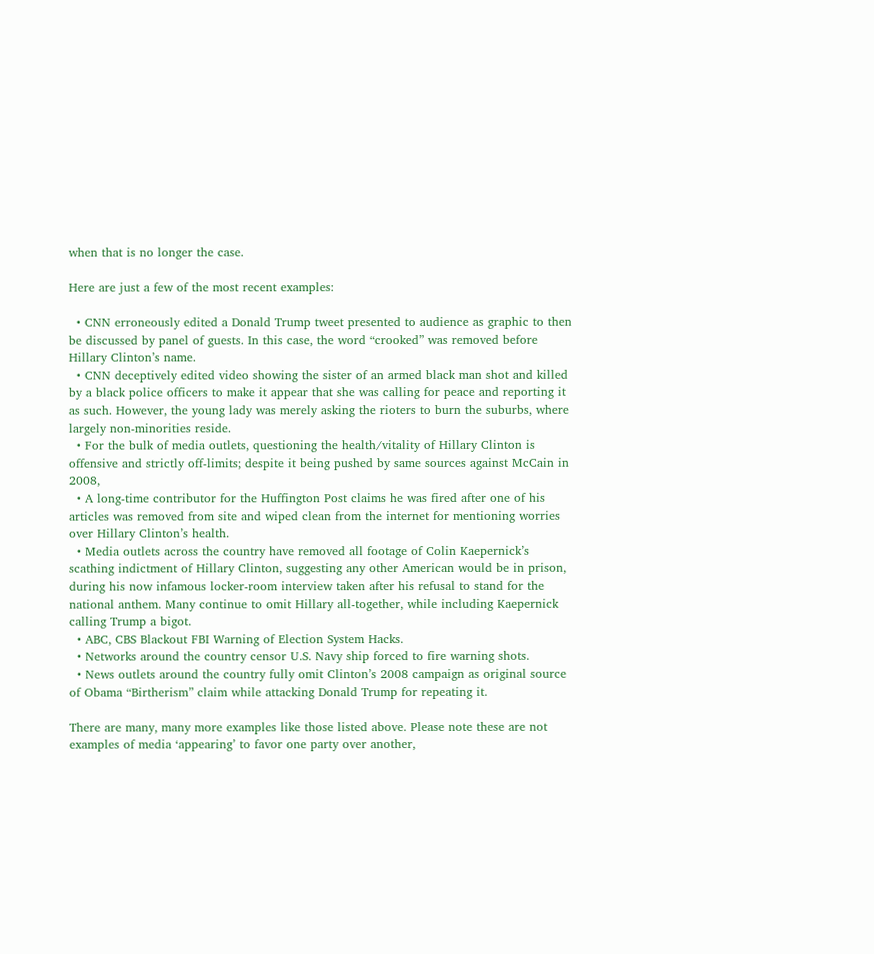when that is no longer the case.

Here are just a few of the most recent examples:

  • CNN erroneously edited a Donald Trump tweet presented to audience as graphic to then be discussed by panel of guests. In this case, the word “crooked” was removed before Hillary Clinton’s name.
  • CNN deceptively edited video showing the sister of an armed black man shot and killed by a black police officers to make it appear that she was calling for peace and reporting it as such. However, the young lady was merely asking the rioters to burn the suburbs, where largely non-minorities reside.
  • For the bulk of media outlets, questioning the health/vitality of Hillary Clinton is offensive and strictly off-limits; despite it being pushed by same sources against McCain in 2008,
  • A long-time contributor for the Huffington Post claims he was fired after one of his articles was removed from site and wiped clean from the internet for mentioning worries over Hillary Clinton’s health.
  • Media outlets across the country have removed all footage of Colin Kaepernick’s scathing indictment of Hillary Clinton, suggesting any other American would be in prison, during his now infamous locker-room interview taken after his refusal to stand for the national anthem. Many continue to omit Hillary all-together, while including Kaepernick calling Trump a bigot.
  • ABC, CBS Blackout FBI Warning of Election System Hacks.
  • Networks around the country censor U.S. Navy ship forced to fire warning shots.
  • News outlets around the country fully omit Clinton’s 2008 campaign as original source of Obama “Birtherism” claim while attacking Donald Trump for repeating it.

There are many, many more examples like those listed above. Please note these are not examples of media ‘appearing’ to favor one party over another,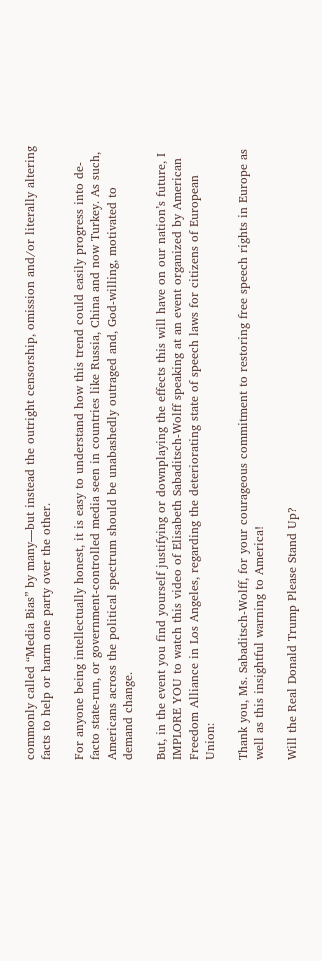commonly called “Media Bias” by many—but instead the outright censorship, omission and/or literally altering facts to help or harm one party over the other.

For anyone being intellectually honest, it is easy to understand how this trend could easily progress into de-facto state-run, or government-controlled media seen in countries like Russia, China and now Turkey. As such, Americans across the political spectrum should be unabashedly outraged and, God-willing, motivated to demand change.

But, in the event you find yourself justifying or downplaying the effects this will have on our nation’s future, I IMPLORE YOU to watch this video of Elisabeth Sabaditsch-Wolff speaking at an event organized by American Freedom Alliance in Los Angeles, regarding the deteriorating state of speech laws for citizens of European Union:

Thank you, Ms. Sabaditsch-Wolff, for your courageous commitment to restoring free speech rights in Europe as well as this insightful warning to America!

Will the Real Donald Trump Please Stand Up?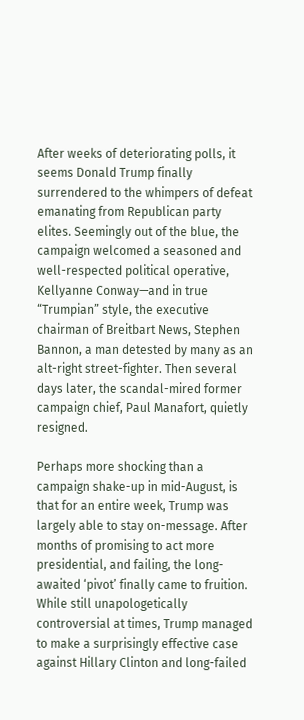After weeks of deteriorating polls, it seems Donald Trump finally surrendered to the whimpers of defeat emanating from Republican party elites. Seemingly out of the blue, the campaign welcomed a seasoned and well-respected political operative, Kellyanne Conway—and in true “Trumpian” style, the executive chairman of Breitbart News, Stephen Bannon, a man detested by many as an alt-right street-fighter. Then several days later, the scandal-mired former campaign chief, Paul Manafort, quietly resigned.

Perhaps more shocking than a campaign shake-up in mid-August, is that for an entire week, Trump was largely able to stay on-message. After months of promising to act more presidential, and failing, the long-awaited ‘pivot’ finally came to fruition. While still unapologetically controversial at times, Trump managed to make a surprisingly effective case against Hillary Clinton and long-failed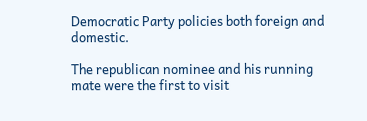Democratic Party policies both foreign and domestic.

The republican nominee and his running mate were the first to visit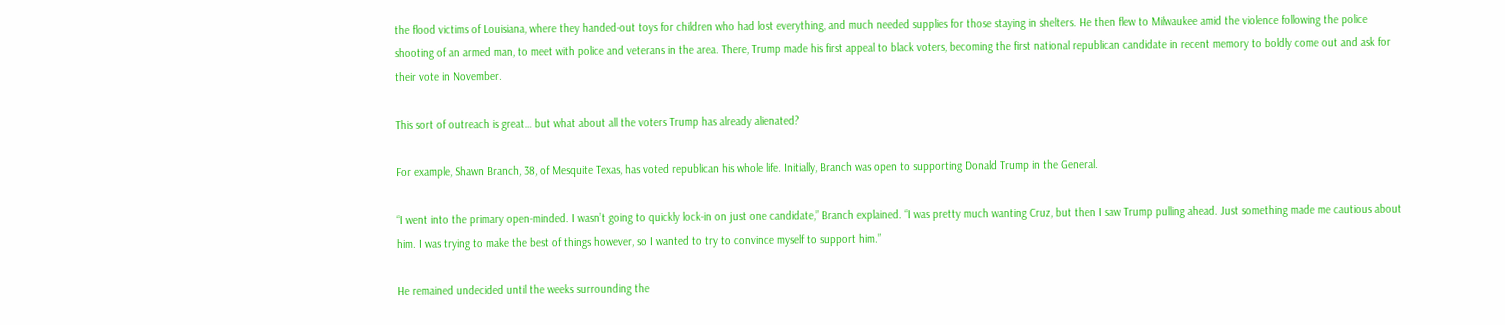the flood victims of Louisiana, where they handed-out toys for children who had lost everything, and much needed supplies for those staying in shelters. He then flew to Milwaukee amid the violence following the police shooting of an armed man, to meet with police and veterans in the area. There, Trump made his first appeal to black voters, becoming the first national republican candidate in recent memory to boldly come out and ask for their vote in November.

This sort of outreach is great… but what about all the voters Trump has already alienated?

For example, Shawn Branch, 38, of Mesquite Texas, has voted republican his whole life. Initially, Branch was open to supporting Donald Trump in the General.

“I went into the primary open-minded. I wasn’t going to quickly lock-in on just one candidate,” Branch explained. “I was pretty much wanting Cruz, but then I saw Trump pulling ahead. Just something made me cautious about him. I was trying to make the best of things however, so I wanted to try to convince myself to support him.”

He remained undecided until the weeks surrounding the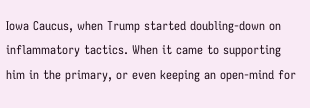Iowa Caucus, when Trump started doubling-down on inflammatory tactics. When it came to supporting him in the primary, or even keeping an open-mind for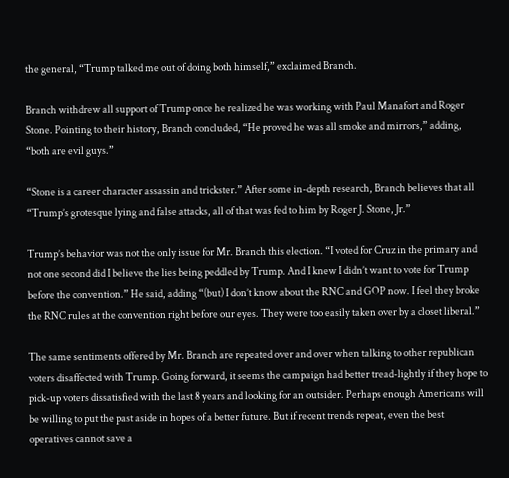the general, “Trump talked me out of doing both himself,” exclaimed Branch.

Branch withdrew all support of Trump once he realized he was working with Paul Manafort and Roger Stone. Pointing to their history, Branch concluded, “He proved he was all smoke and mirrors,” adding, “both are evil guys.”

“Stone is a career character assassin and trickster.” After some in-depth research, Branch believes that all “Trump’s grotesque lying and false attacks, all of that was fed to him by Roger J. Stone, Jr.”

Trump’s behavior was not the only issue for Mr. Branch this election. “I voted for Cruz in the primary and not one second did I believe the lies being peddled by Trump. And I knew I didn’t want to vote for Trump before the convention.” He said, adding “(but) I don’t know about the RNC and GOP now. I feel they broke the RNC rules at the convention right before our eyes. They were too easily taken over by a closet liberal.”

The same sentiments offered by Mr. Branch are repeated over and over when talking to other republican voters disaffected with Trump. Going forward, it seems the campaign had better tread-lightly if they hope to pick-up voters dissatisfied with the last 8 years and looking for an outsider. Perhaps enough Americans will be willing to put the past aside in hopes of a better future. But if recent trends repeat, even the best operatives cannot save a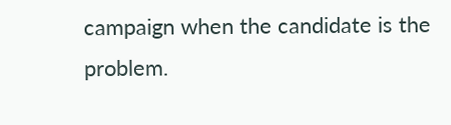campaign when the candidate is the problem.